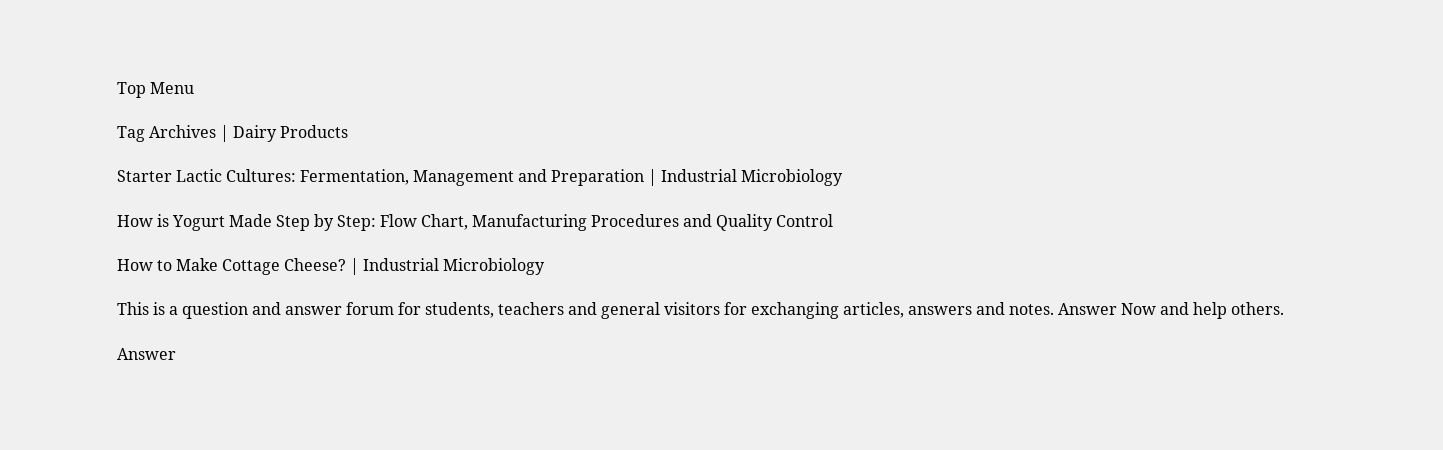Top Menu

Tag Archives | Dairy Products

Starter Lactic Cultures: Fermentation, Management and Preparation | Industrial Microbiology

How is Yogurt Made Step by Step: Flow Chart, Manufacturing Procedures and Quality Control

How to Make Cottage Cheese? | Industrial Microbiology

This is a question and answer forum for students, teachers and general visitors for exchanging articles, answers and notes. Answer Now and help others.

Answer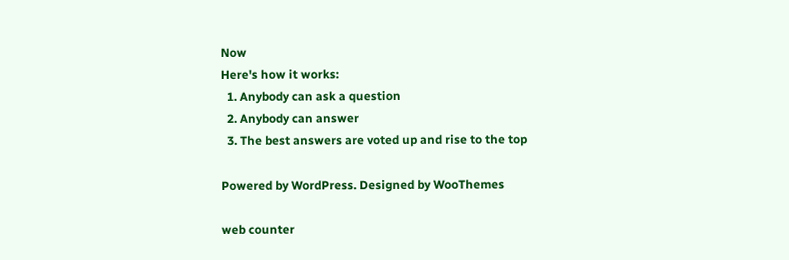Now
Here's how it works:
  1. Anybody can ask a question
  2. Anybody can answer
  3. The best answers are voted up and rise to the top

Powered by WordPress. Designed by WooThemes

web counter